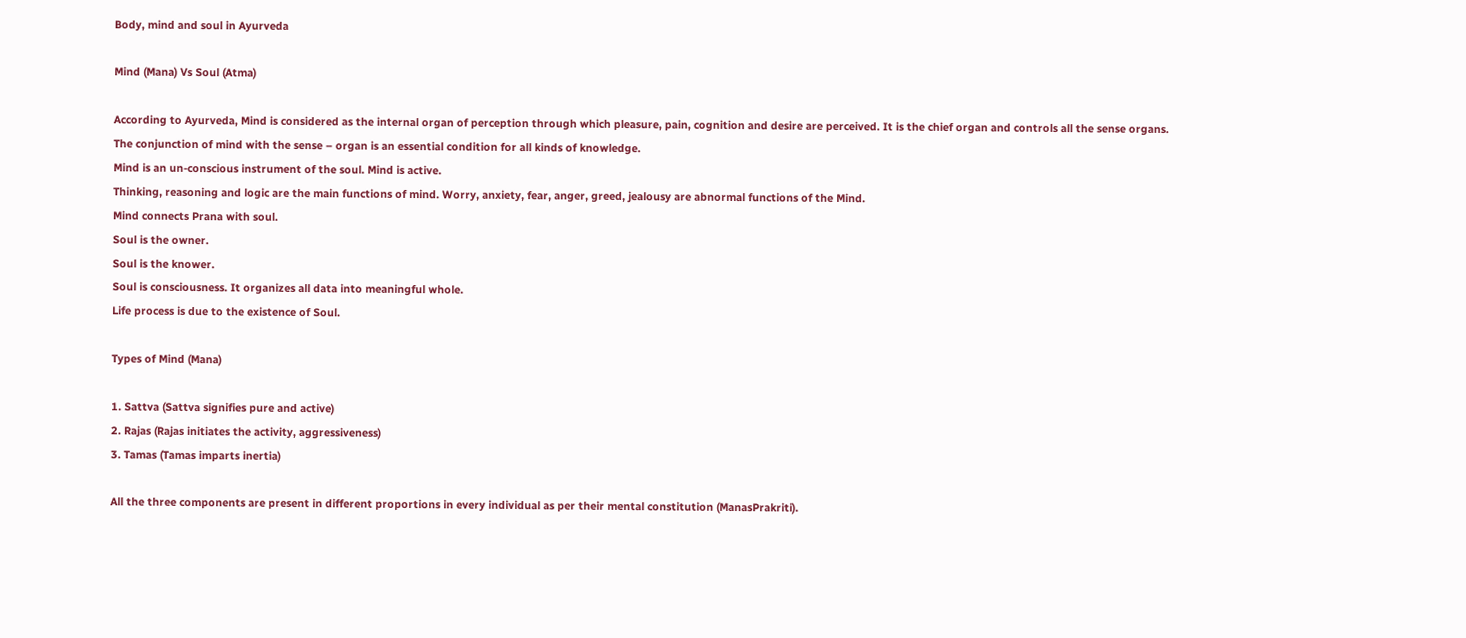Body, mind and soul in Ayurveda

Mind (Mana) Vs Soul (Atma)

According to Ayurveda, Mind is considered as the internal organ of perception through which pleasure, pain, cognition and desire are perceived. It is the chief organ and controls all the sense organs.
The conjunction of mind with the sense – organ is an essential condition for all kinds of knowledge.
Mind is an un-conscious instrument of the soul. Mind is active.
Thinking, reasoning and logic are the main functions of mind. Worry, anxiety, fear, anger, greed, jealousy are abnormal functions of the Mind.
Mind connects Prana with soul.
Soul is the owner.
Soul is the knower.
Soul is consciousness. It organizes all data into meaningful whole.
Life process is due to the existence of Soul.

Types of Mind (Mana)

1. Sattva (Sattva signifies pure and active)
2. Rajas (Rajas initiates the activity, aggressiveness)
3. Tamas (Tamas imparts inertia)

All the three components are present in different proportions in every individual as per their mental constitution (ManasPrakriti).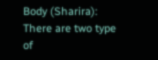Body (Sharira): There are two type of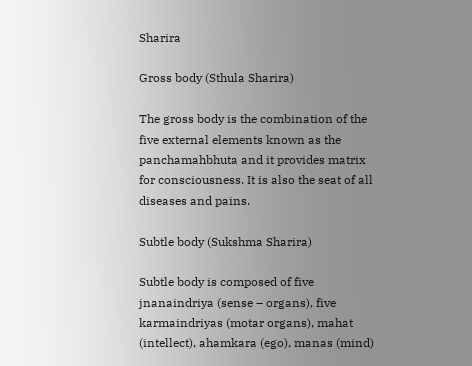Sharira

Gross body (Sthula Sharira)

The gross body is the combination of the five external elements known as the panchamahbhuta and it provides matrix for consciousness. It is also the seat of all diseases and pains.

Subtle body (Sukshma Sharira)

Subtle body is composed of five jnanaindriya (sense – organs), five karmaindriyas (motar organs), mahat (intellect), ahamkara (ego), manas (mind)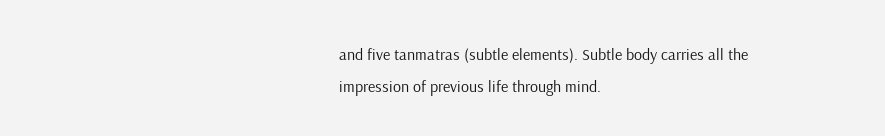and five tanmatras (subtle elements). Subtle body carries all the impression of previous life through mind.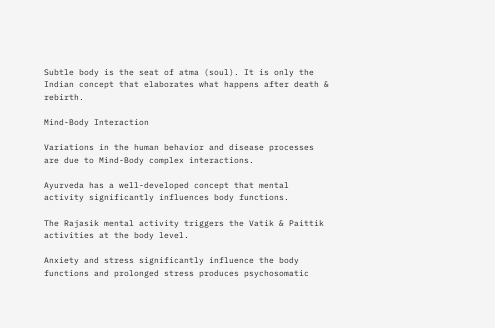Subtle body is the seat of atma (soul). It is only the Indian concept that elaborates what happens after death & rebirth.

Mind-Body Interaction

Variations in the human behavior and disease processes are due to Mind-Body complex interactions.

Ayurveda has a well-developed concept that mental activity significantly influences body functions.

The Rajasik mental activity triggers the Vatik & Paittik activities at the body level.

Anxiety and stress significantly influence the body functions and prolonged stress produces psychosomatic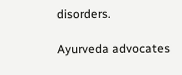disorders.

Ayurveda advocates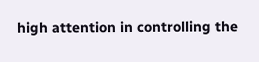high attention in controlling the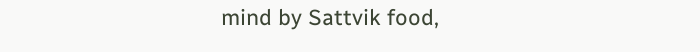mind by Sattvik food,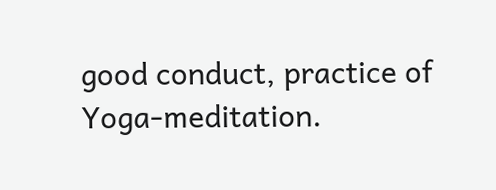good conduct, practice of Yoga-meditation.